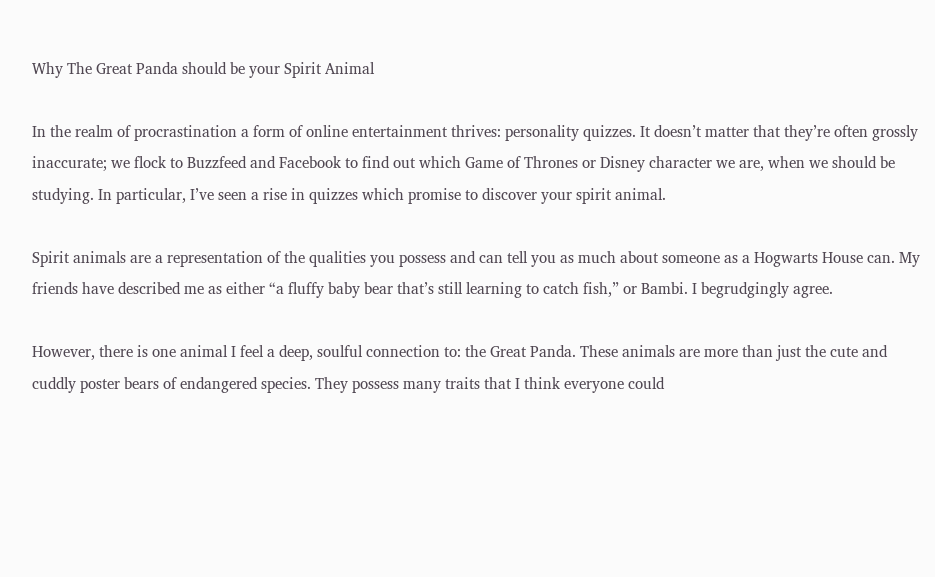Why The Great Panda should be your Spirit Animal

In the realm of procrastination a form of online entertainment thrives: personality quizzes. It doesn’t matter that they’re often grossly inaccurate; we flock to Buzzfeed and Facebook to find out which Game of Thrones or Disney character we are, when we should be studying. In particular, I’ve seen a rise in quizzes which promise to discover your spirit animal.

Spirit animals are a representation of the qualities you possess and can tell you as much about someone as a Hogwarts House can. My friends have described me as either “a fluffy baby bear that’s still learning to catch fish,” or Bambi. I begrudgingly agree.

However, there is one animal I feel a deep, soulful connection to: the Great Panda. These animals are more than just the cute and cuddly poster bears of endangered species. They possess many traits that I think everyone could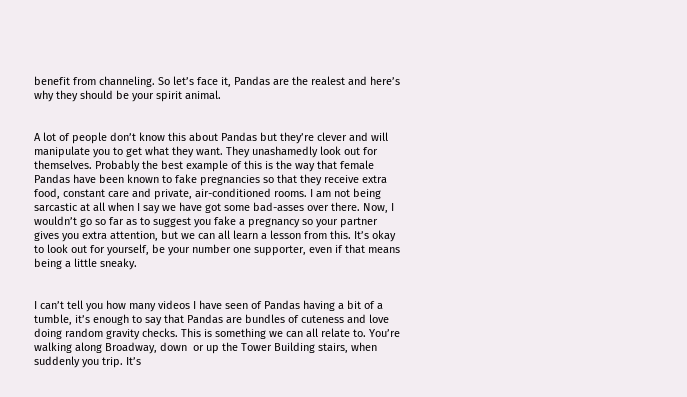benefit from channeling. So let’s face it, Pandas are the realest and here’s why they should be your spirit animal.


A lot of people don’t know this about Pandas but they’re clever and will manipulate you to get what they want. They unashamedly look out for themselves. Probably the best example of this is the way that female Pandas have been known to fake pregnancies so that they receive extra food, constant care and private, air-conditioned rooms. I am not being sarcastic at all when I say we have got some bad-asses over there. Now, I wouldn’t go so far as to suggest you fake a pregnancy so your partner gives you extra attention, but we can all learn a lesson from this. It’s okay to look out for yourself, be your number one supporter, even if that means being a little sneaky.


I can’t tell you how many videos I have seen of Pandas having a bit of a tumble, it’s enough to say that Pandas are bundles of cuteness and love doing random gravity checks. This is something we can all relate to. You’re walking along Broadway, down  or up the Tower Building stairs, when suddenly you trip. It’s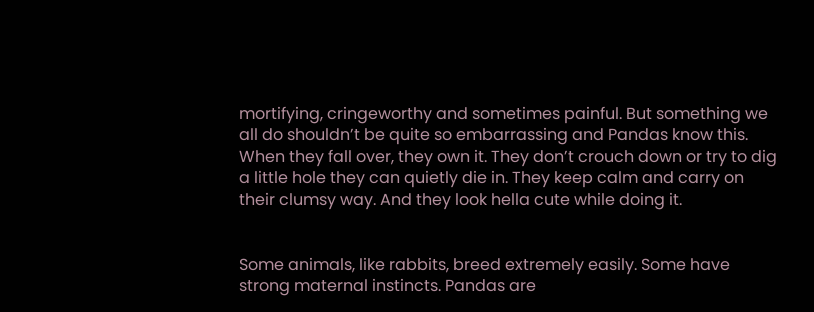mortifying, cringeworthy and sometimes painful. But something we all do shouldn’t be quite so embarrassing and Pandas know this. When they fall over, they own it. They don’t crouch down or try to dig a little hole they can quietly die in. They keep calm and carry on their clumsy way. And they look hella cute while doing it.


Some animals, like rabbits, breed extremely easily. Some have strong maternal instincts. Pandas are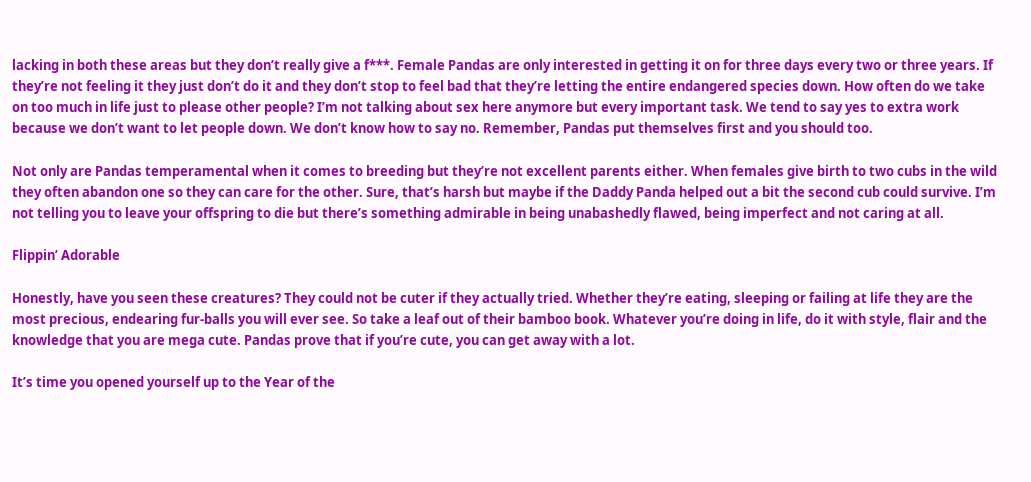lacking in both these areas but they don’t really give a f***. Female Pandas are only interested in getting it on for three days every two or three years. If they’re not feeling it they just don’t do it and they don’t stop to feel bad that they’re letting the entire endangered species down. How often do we take on too much in life just to please other people? I’m not talking about sex here anymore but every important task. We tend to say yes to extra work because we don’t want to let people down. We don’t know how to say no. Remember, Pandas put themselves first and you should too.

Not only are Pandas temperamental when it comes to breeding but they’re not excellent parents either. When females give birth to two cubs in the wild they often abandon one so they can care for the other. Sure, that’s harsh but maybe if the Daddy Panda helped out a bit the second cub could survive. I’m not telling you to leave your offspring to die but there’s something admirable in being unabashedly flawed, being imperfect and not caring at all.

Flippin’ Adorable

Honestly, have you seen these creatures? They could not be cuter if they actually tried. Whether they’re eating, sleeping or failing at life they are the most precious, endearing fur-balls you will ever see. So take a leaf out of their bamboo book. Whatever you’re doing in life, do it with style, flair and the knowledge that you are mega cute. Pandas prove that if you’re cute, you can get away with a lot.

It’s time you opened yourself up to the Year of the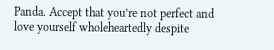Panda. Accept that you’re not perfect and love yourself wholeheartedly despite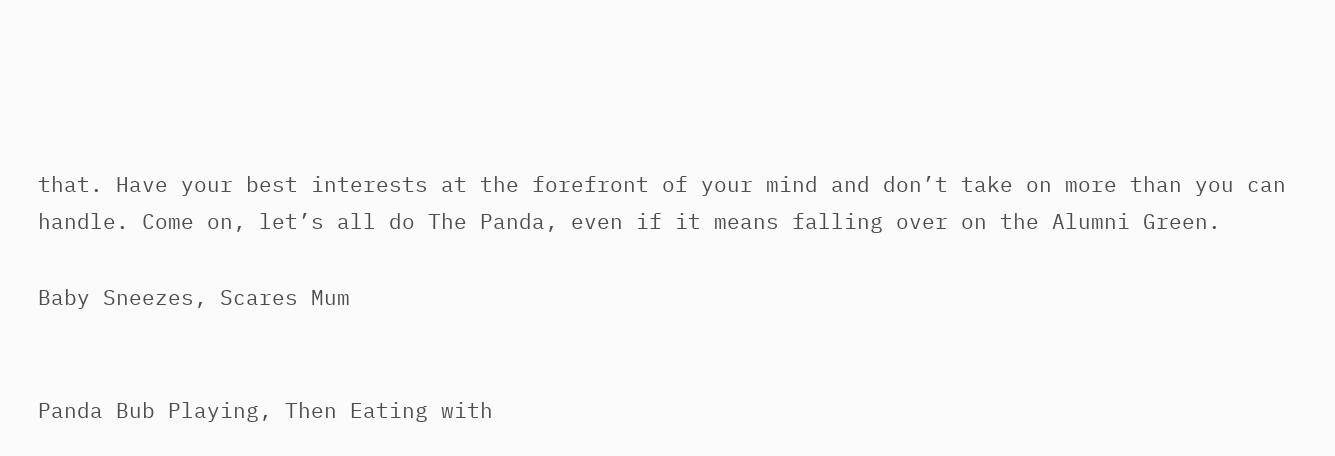that. Have your best interests at the forefront of your mind and don’t take on more than you can handle. Come on, let’s all do The Panda, even if it means falling over on the Alumni Green.

Baby Sneezes, Scares Mum


Panda Bub Playing, Then Eating with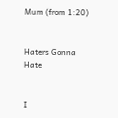Mum (from 1:20)


Haters Gonna Hate


I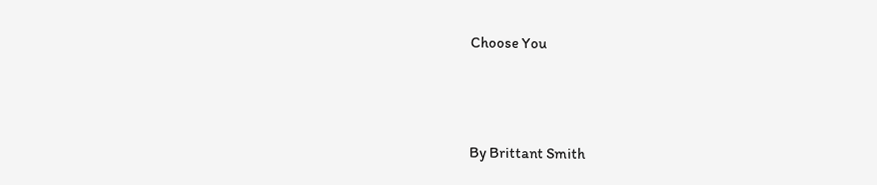Choose You



By Brittant Smith